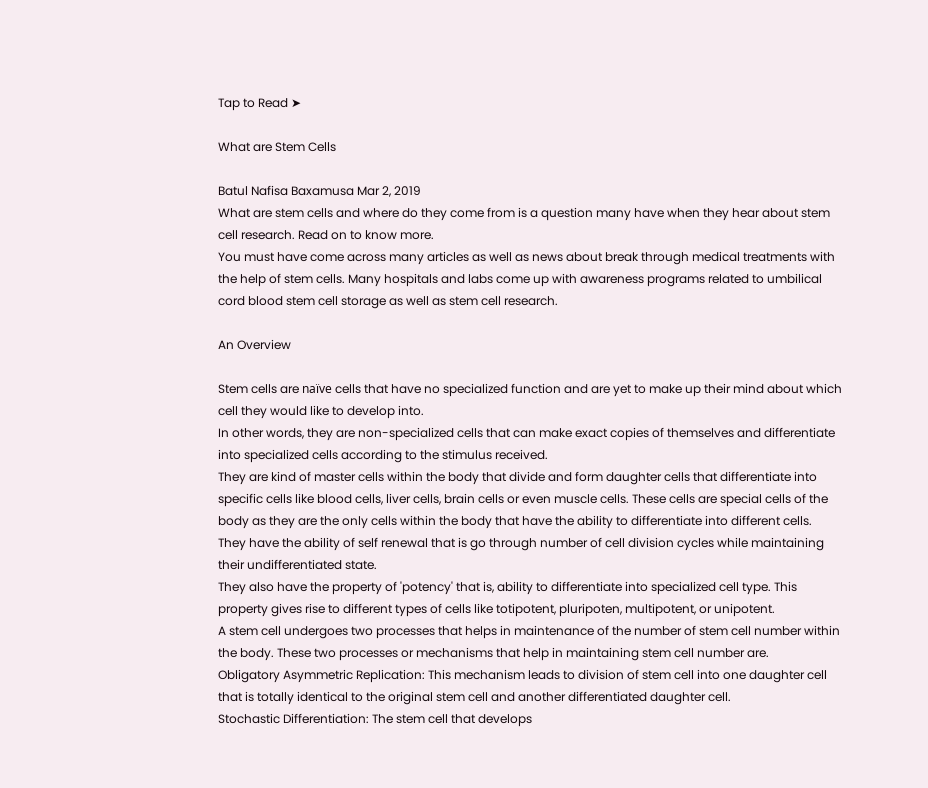Tap to Read ➤

What are Stem Cells

Batul Nafisa Baxamusa Mar 2, 2019
What are stem cells and where do they come from is a question many have when they hear about stem cell research. Read on to know more.
You must have come across many articles as well as news about break through medical treatments with the help of stem cells. Many hospitals and labs come up with awareness programs related to umbilical cord blood stem cell storage as well as stem cell research.

An Overview

Stem cells are naïve cells that have no specialized function and are yet to make up their mind about which cell they would like to develop into.
In other words, they are non-specialized cells that can make exact copies of themselves and differentiate into specialized cells according to the stimulus received.
They are kind of master cells within the body that divide and form daughter cells that differentiate into specific cells like blood cells, liver cells, brain cells or even muscle cells. These cells are special cells of the body as they are the only cells within the body that have the ability to differentiate into different cells.
They have the ability of self renewal that is go through number of cell division cycles while maintaining their undifferentiated state.
They also have the property of 'potency' that is, ability to differentiate into specialized cell type. This property gives rise to different types of cells like totipotent, pluripoten, multipotent, or unipotent.
A stem cell undergoes two processes that helps in maintenance of the number of stem cell number within the body. These two processes or mechanisms that help in maintaining stem cell number are.
Obligatory Asymmetric Replication: This mechanism leads to division of stem cell into one daughter cell that is totally identical to the original stem cell and another differentiated daughter cell.
Stochastic Differentiation: The stem cell that develops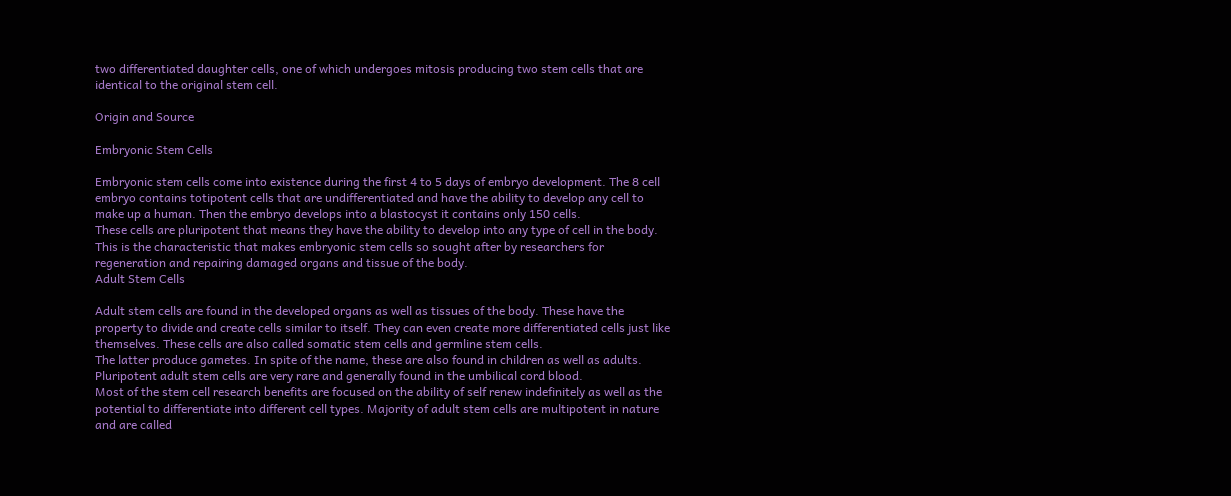two differentiated daughter cells, one of which undergoes mitosis producing two stem cells that are identical to the original stem cell.

Origin and Source

Embryonic Stem Cells

Embryonic stem cells come into existence during the first 4 to 5 days of embryo development. The 8 cell embryo contains totipotent cells that are undifferentiated and have the ability to develop any cell to make up a human. Then the embryo develops into a blastocyst it contains only 150 cells.
These cells are pluripotent that means they have the ability to develop into any type of cell in the body. This is the characteristic that makes embryonic stem cells so sought after by researchers for regeneration and repairing damaged organs and tissue of the body.
Adult Stem Cells

Adult stem cells are found in the developed organs as well as tissues of the body. These have the property to divide and create cells similar to itself. They can even create more differentiated cells just like themselves. These cells are also called somatic stem cells and germline stem cells.
The latter produce gametes. In spite of the name, these are also found in children as well as adults. Pluripotent adult stem cells are very rare and generally found in the umbilical cord blood.
Most of the stem cell research benefits are focused on the ability of self renew indefinitely as well as the potential to differentiate into different cell types. Majority of adult stem cells are multipotent in nature and are called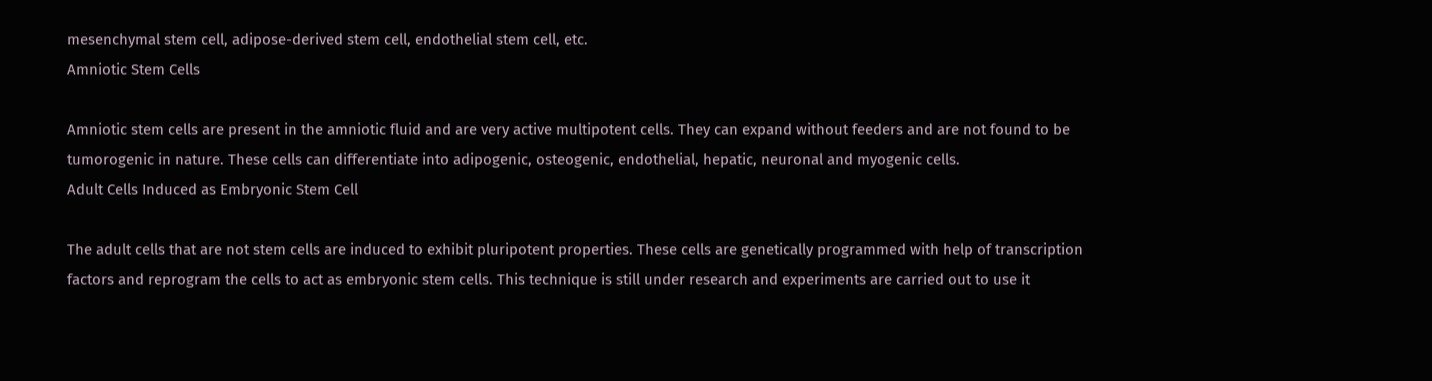mesenchymal stem cell, adipose-derived stem cell, endothelial stem cell, etc.
Amniotic Stem Cells

Amniotic stem cells are present in the amniotic fluid and are very active multipotent cells. They can expand without feeders and are not found to be tumorogenic in nature. These cells can differentiate into adipogenic, osteogenic, endothelial, hepatic, neuronal and myogenic cells.
Adult Cells Induced as Embryonic Stem Cell

The adult cells that are not stem cells are induced to exhibit pluripotent properties. These cells are genetically programmed with help of transcription factors and reprogram the cells to act as embryonic stem cells. This technique is still under research and experiments are carried out to use it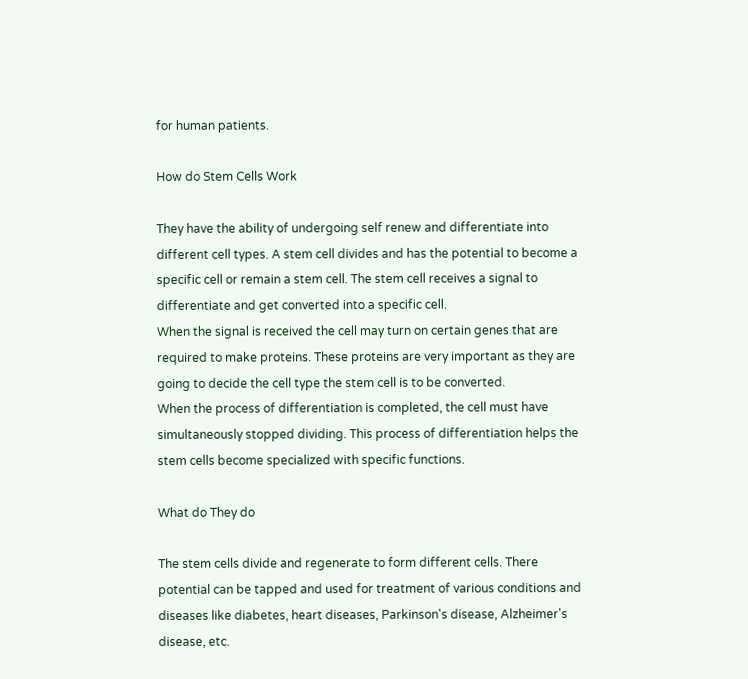for human patients.

How do Stem Cells Work

They have the ability of undergoing self renew and differentiate into different cell types. A stem cell divides and has the potential to become a specific cell or remain a stem cell. The stem cell receives a signal to differentiate and get converted into a specific cell.
When the signal is received the cell may turn on certain genes that are required to make proteins. These proteins are very important as they are going to decide the cell type the stem cell is to be converted.
When the process of differentiation is completed, the cell must have simultaneously stopped dividing. This process of differentiation helps the stem cells become specialized with specific functions.

What do They do

The stem cells divide and regenerate to form different cells. There potential can be tapped and used for treatment of various conditions and diseases like diabetes, heart diseases, Parkinson's disease, Alzheimer's disease, etc.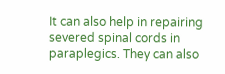It can also help in repairing severed spinal cords in paraplegics. They can also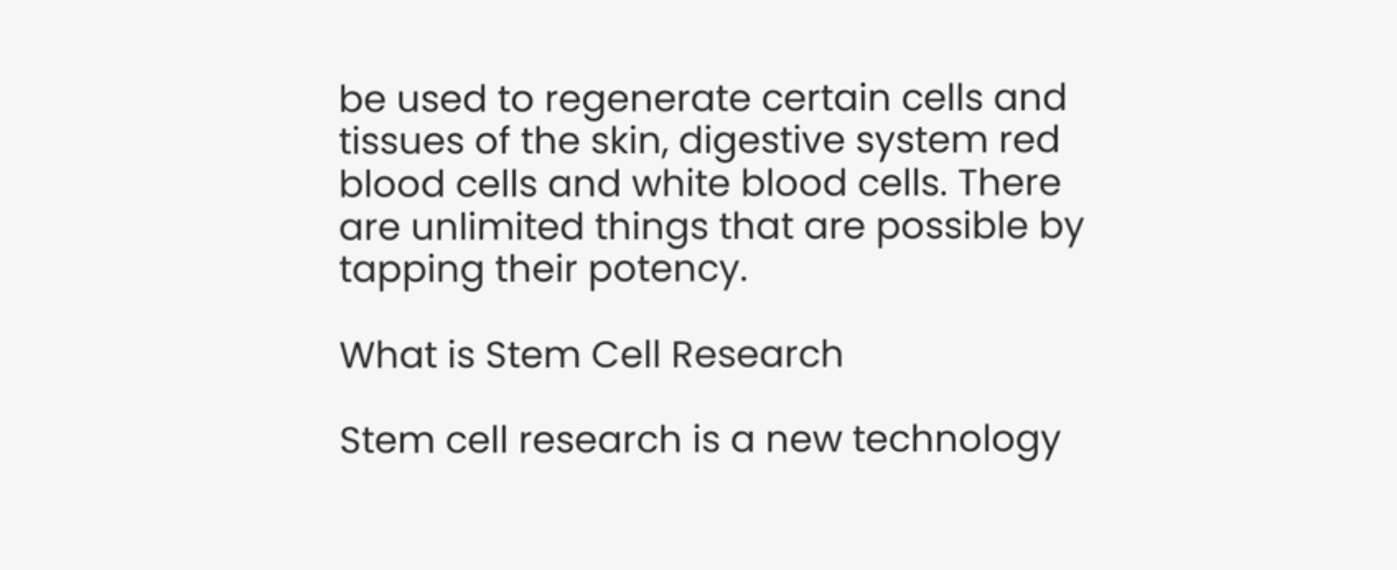be used to regenerate certain cells and tissues of the skin, digestive system red blood cells and white blood cells. There are unlimited things that are possible by tapping their potency.

What is Stem Cell Research

Stem cell research is a new technology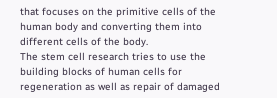that focuses on the primitive cells of the human body and converting them into different cells of the body.
The stem cell research tries to use the building blocks of human cells for regeneration as well as repair of damaged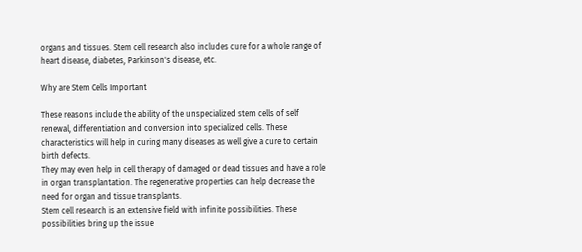organs and tissues. Stem cell research also includes cure for a whole range of heart disease, diabetes, Parkinson's disease, etc.

Why are Stem Cells Important

These reasons include the ability of the unspecialized stem cells of self renewal, differentiation and conversion into specialized cells. These characteristics will help in curing many diseases as well give a cure to certain birth defects.
They may even help in cell therapy of damaged or dead tissues and have a role in organ transplantation. The regenerative properties can help decrease the need for organ and tissue transplants.
Stem cell research is an extensive field with infinite possibilities. These possibilities bring up the issue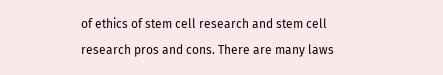of ethics of stem cell research and stem cell research pros and cons. There are many laws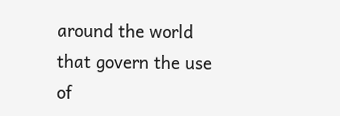around the world that govern the use of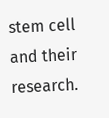stem cell and their research.